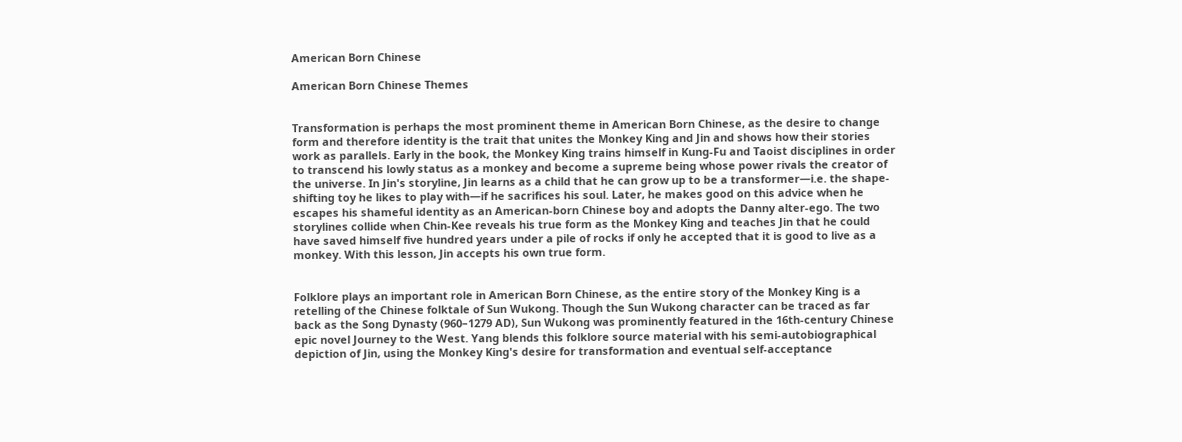American Born Chinese

American Born Chinese Themes


Transformation is perhaps the most prominent theme in American Born Chinese, as the desire to change form and therefore identity is the trait that unites the Monkey King and Jin and shows how their stories work as parallels. Early in the book, the Monkey King trains himself in Kung-Fu and Taoist disciplines in order to transcend his lowly status as a monkey and become a supreme being whose power rivals the creator of the universe. In Jin's storyline, Jin learns as a child that he can grow up to be a transformer—i.e. the shape-shifting toy he likes to play with—if he sacrifices his soul. Later, he makes good on this advice when he escapes his shameful identity as an American-born Chinese boy and adopts the Danny alter-ego. The two storylines collide when Chin-Kee reveals his true form as the Monkey King and teaches Jin that he could have saved himself five hundred years under a pile of rocks if only he accepted that it is good to live as a monkey. With this lesson, Jin accepts his own true form.


Folklore plays an important role in American Born Chinese, as the entire story of the Monkey King is a retelling of the Chinese folktale of Sun Wukong. Though the Sun Wukong character can be traced as far back as the Song Dynasty (960–1279 AD), Sun Wukong was prominently featured in the 16th-century Chinese epic novel Journey to the West. Yang blends this folklore source material with his semi-autobiographical depiction of Jin, using the Monkey King's desire for transformation and eventual self-acceptance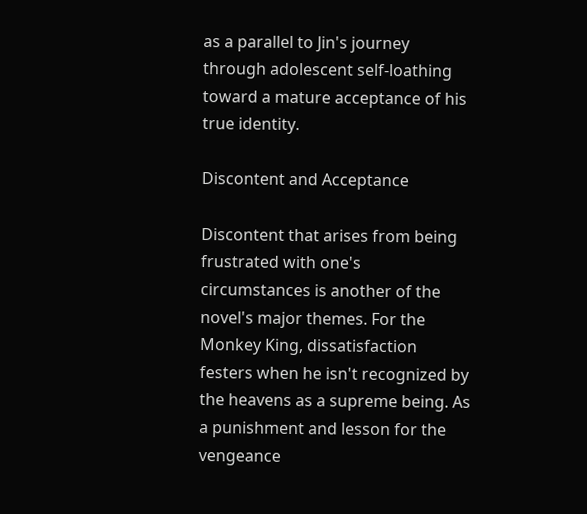as a parallel to Jin's journey through adolescent self-loathing toward a mature acceptance of his true identity.

Discontent and Acceptance

Discontent that arises from being frustrated with one's circumstances is another of the novel's major themes. For the Monkey King, dissatisfaction festers when he isn't recognized by the heavens as a supreme being. As a punishment and lesson for the vengeance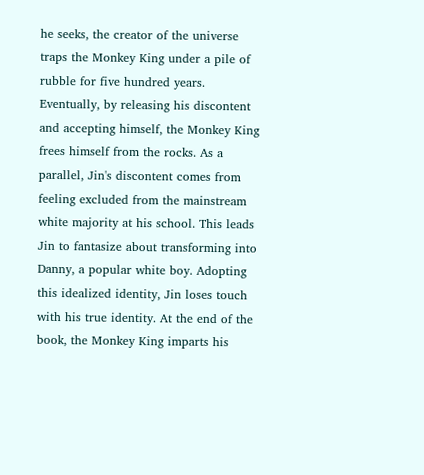he seeks, the creator of the universe traps the Monkey King under a pile of rubble for five hundred years. Eventually, by releasing his discontent and accepting himself, the Monkey King frees himself from the rocks. As a parallel, Jin's discontent comes from feeling excluded from the mainstream white majority at his school. This leads Jin to fantasize about transforming into Danny, a popular white boy. Adopting this idealized identity, Jin loses touch with his true identity. At the end of the book, the Monkey King imparts his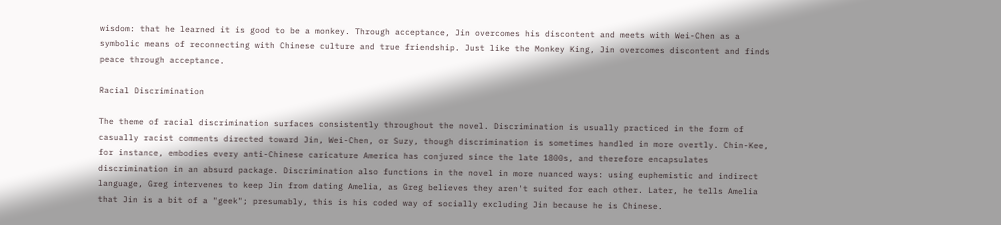wisdom: that he learned it is good to be a monkey. Through acceptance, Jin overcomes his discontent and meets with Wei-Chen as a symbolic means of reconnecting with Chinese culture and true friendship. Just like the Monkey King, Jin overcomes discontent and finds peace through acceptance.

Racial Discrimination

The theme of racial discrimination surfaces consistently throughout the novel. Discrimination is usually practiced in the form of casually racist comments directed toward Jin, Wei-Chen, or Suzy, though discrimination is sometimes handled in more overtly. Chin-Kee, for instance, embodies every anti-Chinese caricature America has conjured since the late 1800s, and therefore encapsulates discrimination in an absurd package. Discrimination also functions in the novel in more nuanced ways: using euphemistic and indirect language, Greg intervenes to keep Jin from dating Amelia, as Greg believes they aren't suited for each other. Later, he tells Amelia that Jin is a bit of a "geek"; presumably, this is his coded way of socially excluding Jin because he is Chinese.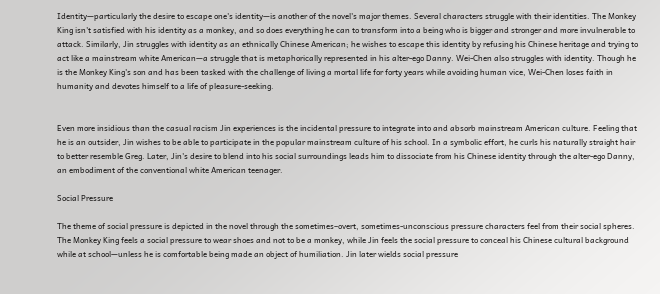Identity—particularly the desire to escape one's identity—is another of the novel's major themes. Several characters struggle with their identities. The Monkey King isn't satisfied with his identity as a monkey, and so does everything he can to transform into a being who is bigger and stronger and more invulnerable to attack. Similarly, Jin struggles with identity as an ethnically Chinese American; he wishes to escape this identity by refusing his Chinese heritage and trying to act like a mainstream white American—a struggle that is metaphorically represented in his alter-ego Danny. Wei-Chen also struggles with identity. Though he is the Monkey King's son and has been tasked with the challenge of living a mortal life for forty years while avoiding human vice, Wei-Chen loses faith in humanity and devotes himself to a life of pleasure-seeking.


Even more insidious than the casual racism Jin experiences is the incidental pressure to integrate into and absorb mainstream American culture. Feeling that he is an outsider, Jin wishes to be able to participate in the popular mainstream culture of his school. In a symbolic effort, he curls his naturally straight hair to better resemble Greg. Later, Jin's desire to blend into his social surroundings leads him to dissociate from his Chinese identity through the alter-ego Danny, an embodiment of the conventional white American teenager.

Social Pressure

The theme of social pressure is depicted in the novel through the sometimes–overt, sometimes-unconscious pressure characters feel from their social spheres. The Monkey King feels a social pressure to wear shoes and not to be a monkey, while Jin feels the social pressure to conceal his Chinese cultural background while at school—unless he is comfortable being made an object of humiliation. Jin later wields social pressure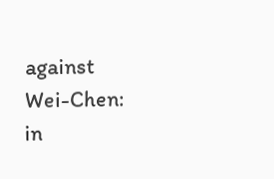against Wei-Chen: in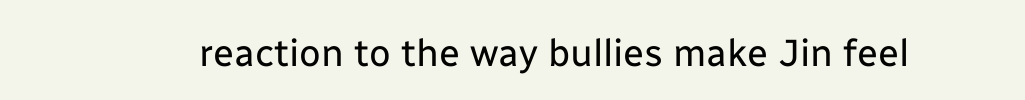reaction to the way bullies make Jin feel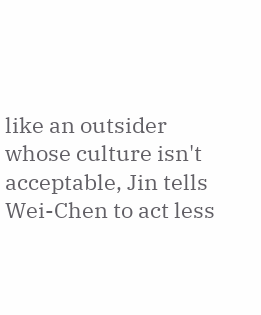like an outsider whose culture isn't acceptable, Jin tells Wei-Chen to act less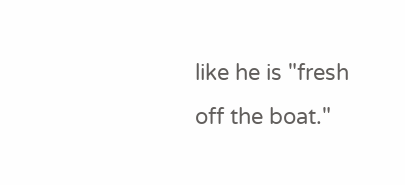like he is "fresh off the boat."